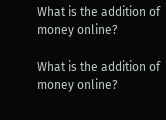What is the addition of money online?

What is the addition of money online?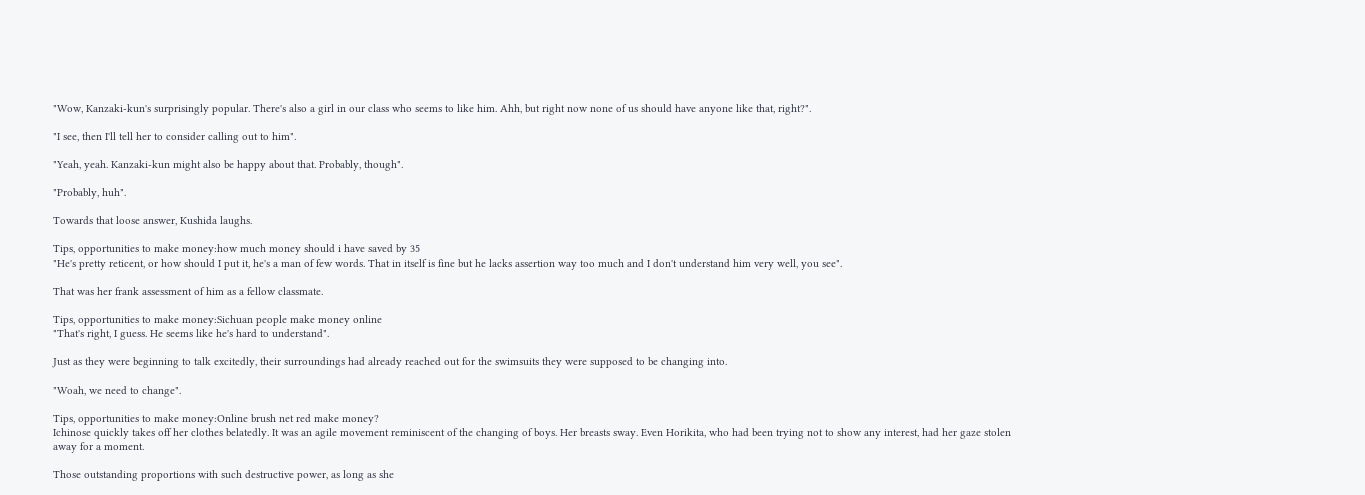"Wow, Kanzaki-kun's surprisingly popular. There's also a girl in our class who seems to like him. Ahh, but right now none of us should have anyone like that, right?".

"I see, then I'll tell her to consider calling out to him".

"Yeah, yeah. Kanzaki-kun might also be happy about that. Probably, though".

"Probably, huh".

Towards that loose answer, Kushida laughs.

Tips, opportunities to make money:how much money should i have saved by 35
"He's pretty reticent, or how should I put it, he's a man of few words. That in itself is fine but he lacks assertion way too much and I don't understand him very well, you see".

That was her frank assessment of him as a fellow classmate.

Tips, opportunities to make money:Sichuan people make money online
"That's right, I guess. He seems like he's hard to understand".

Just as they were beginning to talk excitedly, their surroundings had already reached out for the swimsuits they were supposed to be changing into.

"Woah, we need to change".

Tips, opportunities to make money:Online brush net red make money?
Ichinose quickly takes off her clothes belatedly. It was an agile movement reminiscent of the changing of boys. Her breasts sway. Even Horikita, who had been trying not to show any interest, had her gaze stolen away for a moment.

Those outstanding proportions with such destructive power, as long as she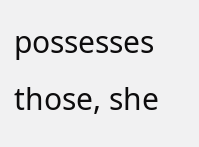possesses those, she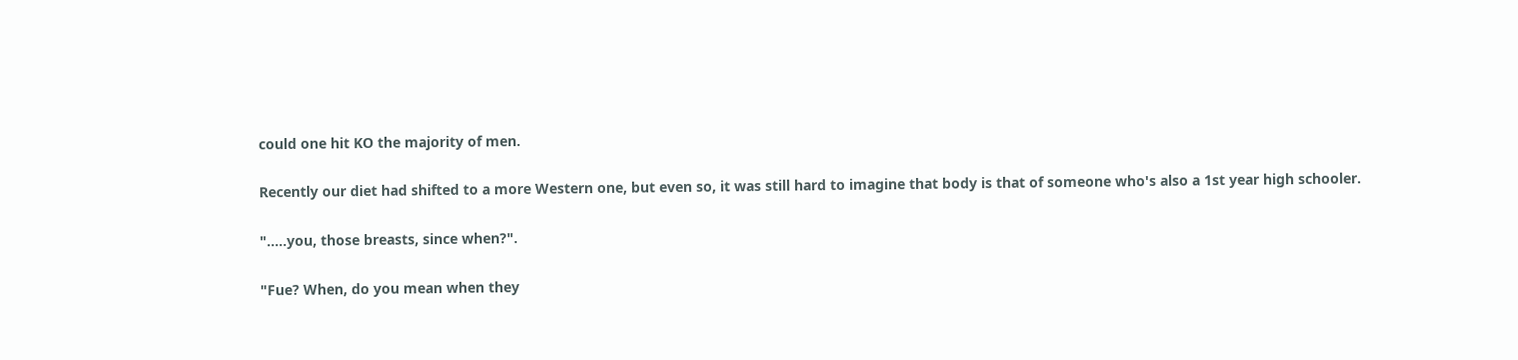could one hit KO the majority of men.

Recently our diet had shifted to a more Western one, but even so, it was still hard to imagine that body is that of someone who's also a 1st year high schooler.

".....you, those breasts, since when?".

"Fue? When, do you mean when they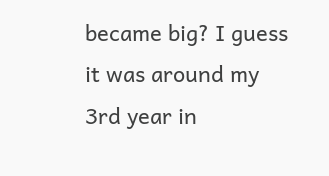became big? I guess it was around my 3rd year in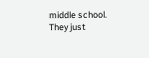middle school. They just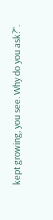kept growing, you see. Why do you ask?".